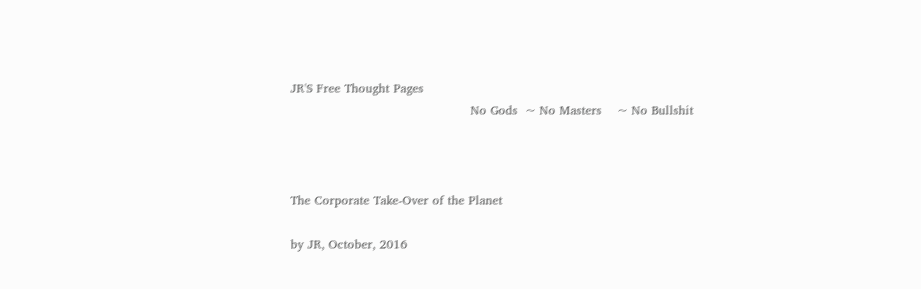JR'S Free Thought Pages
                                             No Gods  ~ No Masters    ~ No Bullshit



The Corporate Take-Over of the Planet

by JR, October, 2016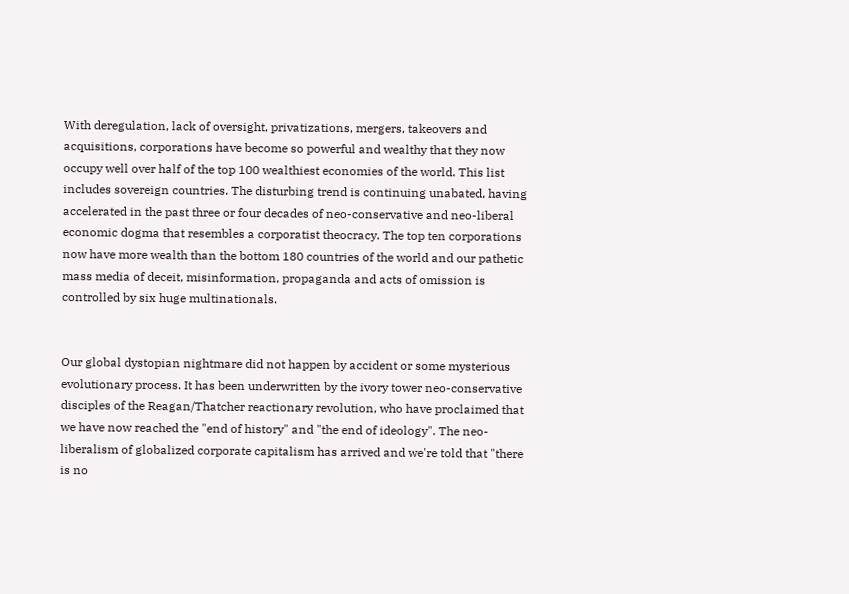With deregulation, lack of oversight, privatizations, mergers, takeovers and acquisitions, corporations have become so powerful and wealthy that they now occupy well over half of the top 100 wealthiest economies of the world. This list includes sovereign countries. The disturbing trend is continuing unabated, having accelerated in the past three or four decades of neo-conservative and neo-liberal economic dogma that resembles a corporatist theocracy. The top ten corporations now have more wealth than the bottom 180 countries of the world and our pathetic mass media of deceit, misinformation, propaganda and acts of omission is controlled by six huge multinationals.


Our global dystopian nightmare did not happen by accident or some mysterious evolutionary process. It has been underwritten by the ivory tower neo-conservative disciples of the Reagan/Thatcher reactionary revolution, who have proclaimed that we have now reached the "end of history" and "the end of ideology". The neo-liberalism of globalized corporate capitalism has arrived and we're told that "there is no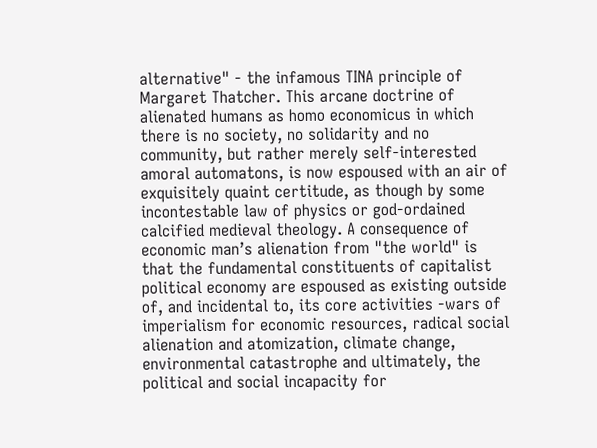alternative" - the infamous TINA principle of Margaret Thatcher. This arcane doctrine of alienated humans as homo economicus in which there is no society, no solidarity and no community, but rather merely self-interested amoral automatons, is now espoused with an air of exquisitely quaint certitude, as though by some incontestable law of physics or god-ordained calcified medieval theology. A consequence of economic man’s alienation from "the world" is that the fundamental constituents of capitalist political economy are espoused as existing outside of, and incidental to, its core activities -wars of imperialism for economic resources, radical social alienation and atomization, climate change, environmental catastrophe and ultimately, the political and social incapacity for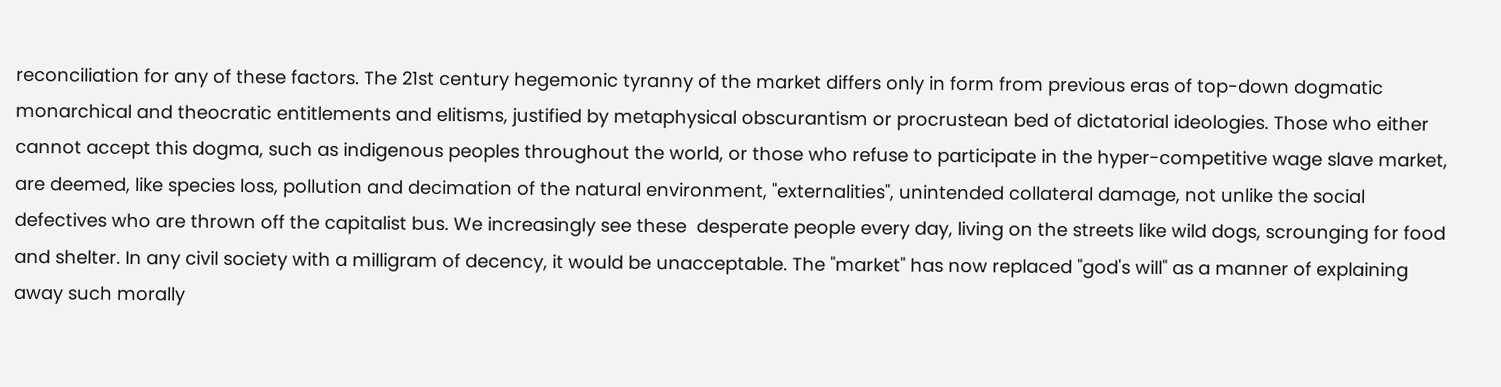reconciliation for any of these factors. The 21st century hegemonic tyranny of the market differs only in form from previous eras of top-down dogmatic monarchical and theocratic entitlements and elitisms, justified by metaphysical obscurantism or procrustean bed of dictatorial ideologies. Those who either cannot accept this dogma, such as indigenous peoples throughout the world, or those who refuse to participate in the hyper-competitive wage slave market, are deemed, like species loss, pollution and decimation of the natural environment, "externalities", unintended collateral damage, not unlike the social defectives who are thrown off the capitalist bus. We increasingly see these  desperate people every day, living on the streets like wild dogs, scrounging for food and shelter. In any civil society with a milligram of decency, it would be unacceptable. The "market" has now replaced "god's will" as a manner of explaining away such morally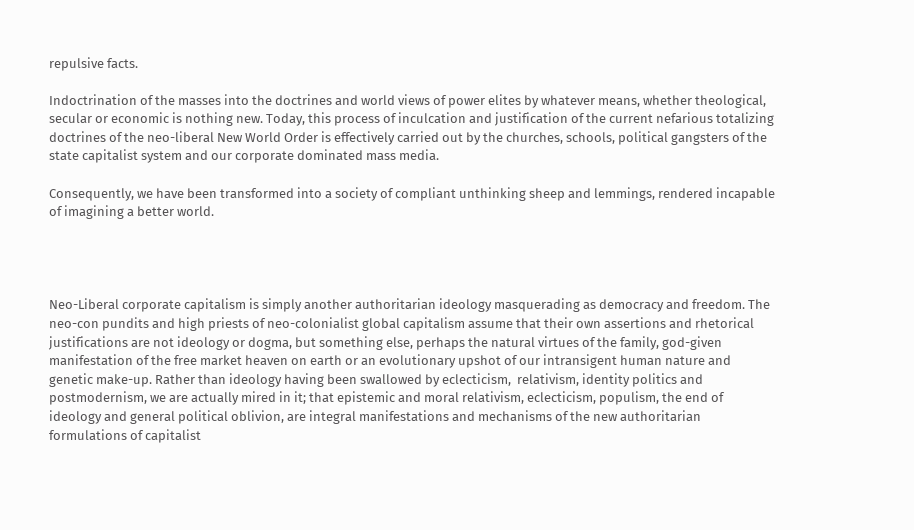repulsive facts.

Indoctrination of the masses into the doctrines and world views of power elites by whatever means, whether theological, secular or economic is nothing new. Today, this process of inculcation and justification of the current nefarious totalizing doctrines of the neo-liberal New World Order is effectively carried out by the churches, schools, political gangsters of the state capitalist system and our corporate dominated mass media.

Consequently, we have been transformed into a society of compliant unthinking sheep and lemmings, rendered incapable  of imagining a better world.




Neo-Liberal corporate capitalism is simply another authoritarian ideology masquerading as democracy and freedom. The neo-con pundits and high priests of neo-colonialist global capitalism assume that their own assertions and rhetorical justifications are not ideology or dogma, but something else, perhaps the natural virtues of the family, god-given manifestation of the free market heaven on earth or an evolutionary upshot of our intransigent human nature and genetic make-up. Rather than ideology having been swallowed by eclecticism,  relativism, identity politics and postmodernism, we are actually mired in it; that epistemic and moral relativism, eclecticism, populism, the end of ideology and general political oblivion, are integral manifestations and mechanisms of the new authoritarian formulations of capitalist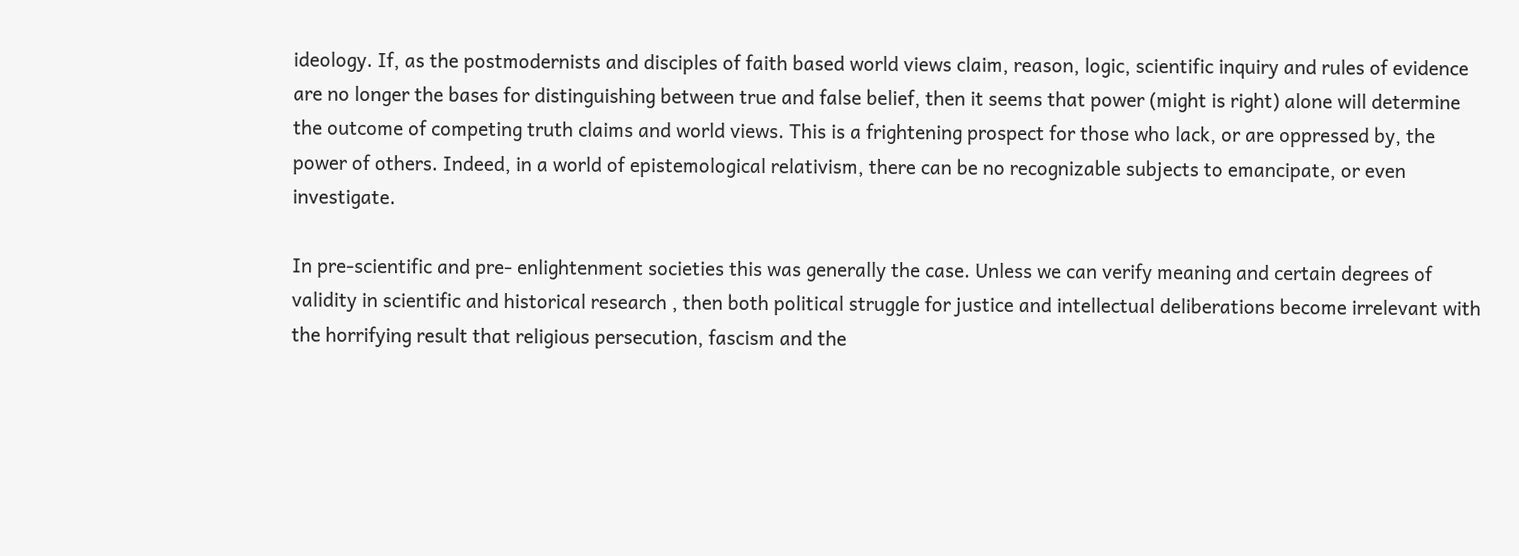ideology. If, as the postmodernists and disciples of faith based world views claim, reason, logic, scientific inquiry and rules of evidence are no longer the bases for distinguishing between true and false belief, then it seems that power (might is right) alone will determine the outcome of competing truth claims and world views. This is a frightening prospect for those who lack, or are oppressed by, the power of others. Indeed, in a world of epistemological relativism, there can be no recognizable subjects to emancipate, or even investigate.

In pre-scientific and pre- enlightenment societies this was generally the case. Unless we can verify meaning and certain degrees of validity in scientific and historical research , then both political struggle for justice and intellectual deliberations become irrelevant with the horrifying result that religious persecution, fascism and the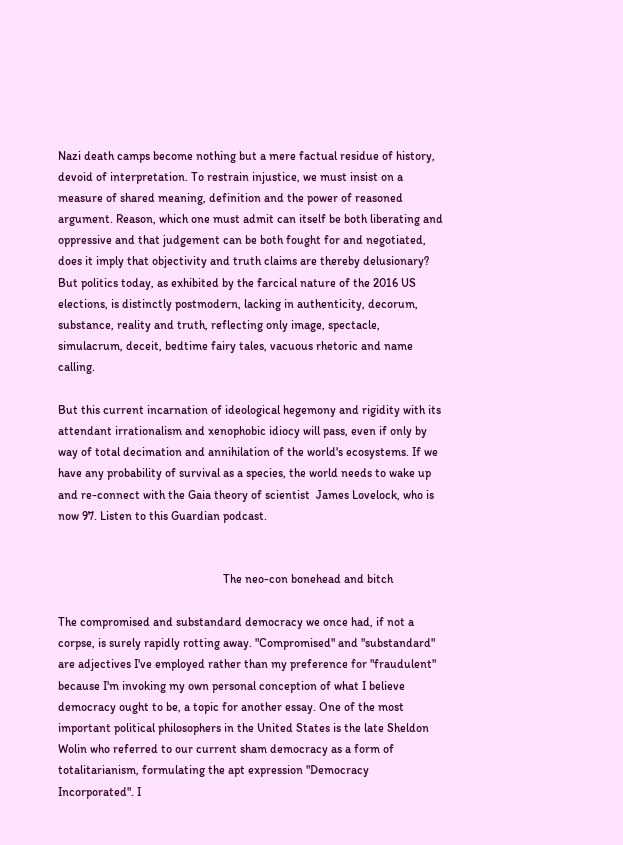Nazi death camps become nothing but a mere factual residue of history, devoid of interpretation. To restrain injustice, we must insist on a measure of shared meaning, definition and the power of reasoned argument. Reason, which one must admit can itself be both liberating and oppressive and that judgement can be both fought for and negotiated, does it imply that objectivity and truth claims are thereby delusionary?  But politics today, as exhibited by the farcical nature of the 2016 US elections, is distinctly postmodern, lacking in authenticity, decorum, substance, reality and truth, reflecting only image, spectacle, simulacrum, deceit, bedtime fairy tales, vacuous rhetoric and name calling.

But this current incarnation of ideological hegemony and rigidity with its attendant irrationalism and xenophobic idiocy will pass, even if only by way of total decimation and annihilation of the world's ecosystems. If we have any probability of survival as a species, the world needs to wake up and re-connect with the Gaia theory of scientist  James Lovelock, who is now 97. Listen to this Guardian podcast.


                                                       The neo-con bonehead and bitch

The compromised and substandard democracy we once had, if not a corpse, is surely rapidly rotting away. "Compromised" and "substandard" are adjectives I've employed rather than my preference for "fraudulent" because I'm invoking my own personal conception of what I believe democracy ought to be, a topic for another essay. One of the most important political philosophers in the United States is the late Sheldon Wolin who referred to our current sham democracy as a form of totalitarianism, formulating the apt expression "Democracy Incorporated". I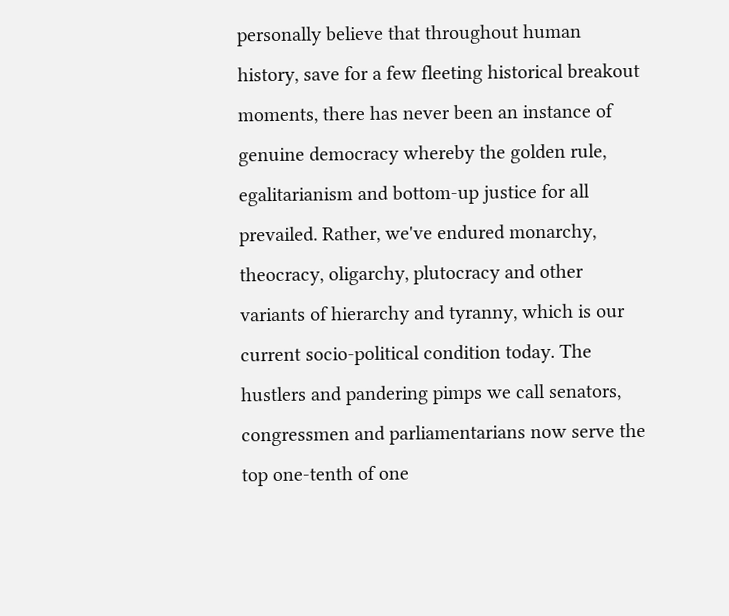personally believe that throughout human history, save for a few fleeting historical breakout moments, there has never been an instance of genuine democracy whereby the golden rule, egalitarianism and bottom-up justice for all prevailed. Rather, we've endured monarchy, theocracy, oligarchy, plutocracy and other variants of hierarchy and tyranny, which is our current socio-political condition today. The hustlers and pandering pimps we call senators, congressmen and parliamentarians now serve the top one-tenth of one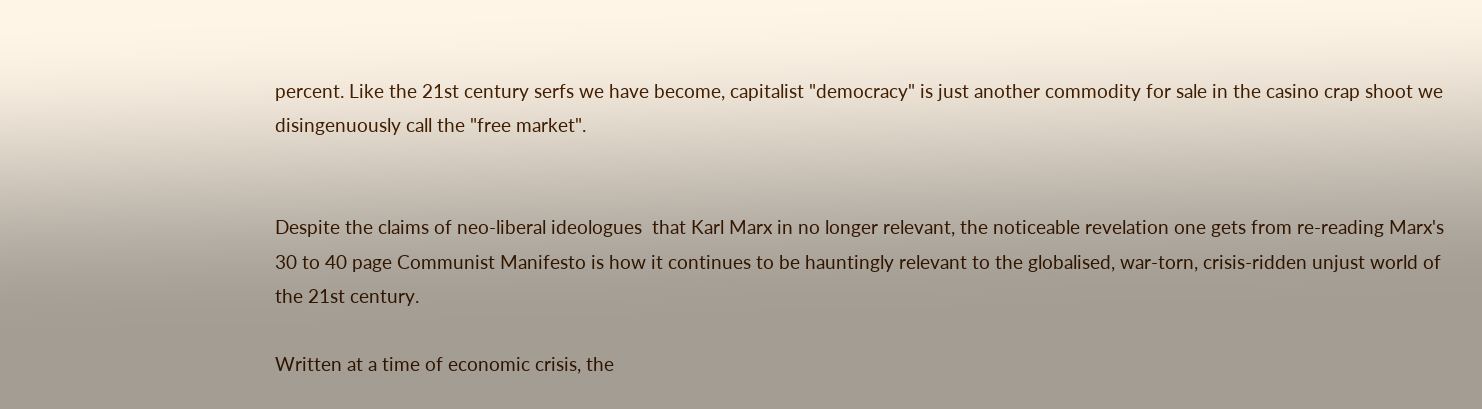percent. Like the 21st century serfs we have become, capitalist "democracy" is just another commodity for sale in the casino crap shoot we disingenuously call the "free market".


Despite the claims of neo-liberal ideologues  that Karl Marx in no longer relevant, the noticeable revelation one gets from re-reading Marx's 30 to 40 page Communist Manifesto is how it continues to be hauntingly relevant to the globalised, war-torn, crisis-ridden unjust world of the 21st century.

Written at a time of economic crisis, the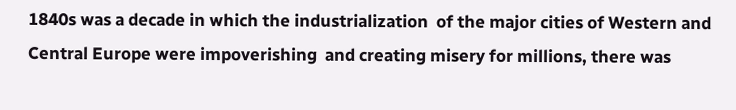1840s was a decade in which the industrialization  of the major cities of Western and Central Europe were impoverishing  and creating misery for millions, there was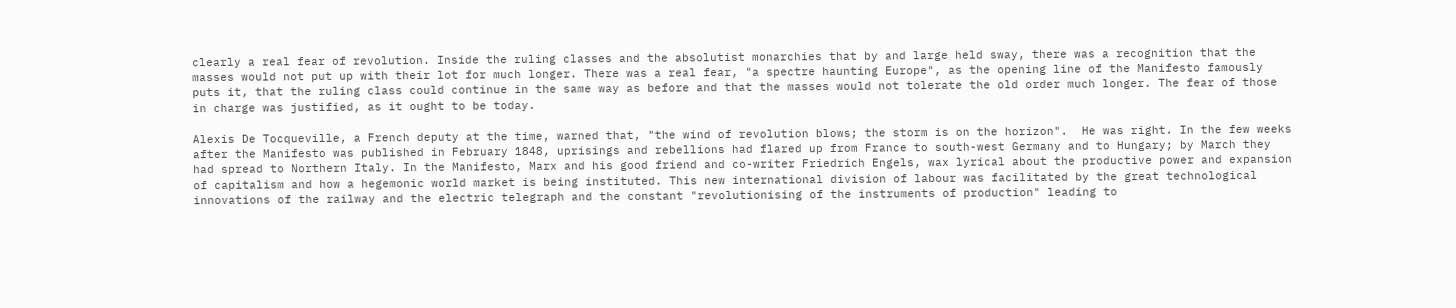clearly a real fear of revolution. Inside the ruling classes and the absolutist monarchies that by and large held sway, there was a recognition that the masses would not put up with their lot for much longer. There was a real fear, "a spectre haunting Europe", as the opening line of the Manifesto famously puts it, that the ruling class could continue in the same way as before and that the masses would not tolerate the old order much longer. The fear of those in charge was justified, as it ought to be today.

Alexis De Tocqueville, a French deputy at the time, warned that, "the wind of revolution blows; the storm is on the horizon".  He was right. In the few weeks after the Manifesto was published in February 1848, uprisings and rebellions had flared up from France to south-west Germany and to Hungary; by March they had spread to Northern Italy. In the Manifesto, Marx and his good friend and co-writer Friedrich Engels, wax lyrical about the productive power and expansion of capitalism and how a hegemonic world market is being instituted. This new international division of labour was facilitated by the great technological innovations of the railway and the electric telegraph and the constant "revolutionising of the instruments of production" leading to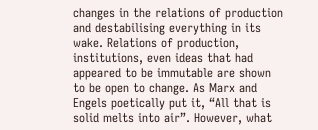changes in the relations of production and destabilising everything in its wake. Relations of production, institutions, even ideas that had appeared to be immutable are shown to be open to change. As Marx and Engels poetically put it, “All that is solid melts into air”. However, what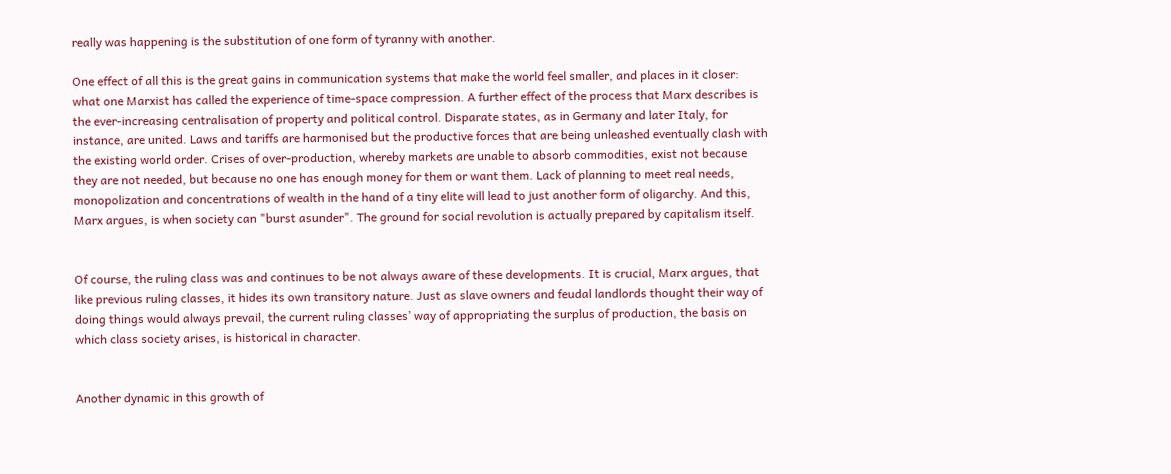really was happening is the substitution of one form of tyranny with another.

One effect of all this is the great gains in communication systems that make the world feel smaller, and places in it closer: what one Marxist has called the experience of time-space compression. A further effect of the process that Marx describes is the ever-increasing centralisation of property and political control. Disparate states, as in Germany and later Italy, for instance, are united. Laws and tariffs are harmonised but the productive forces that are being unleashed eventually clash with the existing world order. Crises of over-production, whereby markets are unable to absorb commodities, exist not because they are not needed, but because no one has enough money for them or want them. Lack of planning to meet real needs, monopolization and concentrations of wealth in the hand of a tiny elite will lead to just another form of oligarchy. And this, Marx argues, is when society can "burst asunder". The ground for social revolution is actually prepared by capitalism itself.


Of course, the ruling class was and continues to be not always aware of these developments. It is crucial, Marx argues, that like previous ruling classes, it hides its own transitory nature. Just as slave owners and feudal landlords thought their way of doing things would always prevail, the current ruling classes’ way of appropriating the surplus of production, the basis on which class society arises, is historical in character.


Another dynamic in this growth of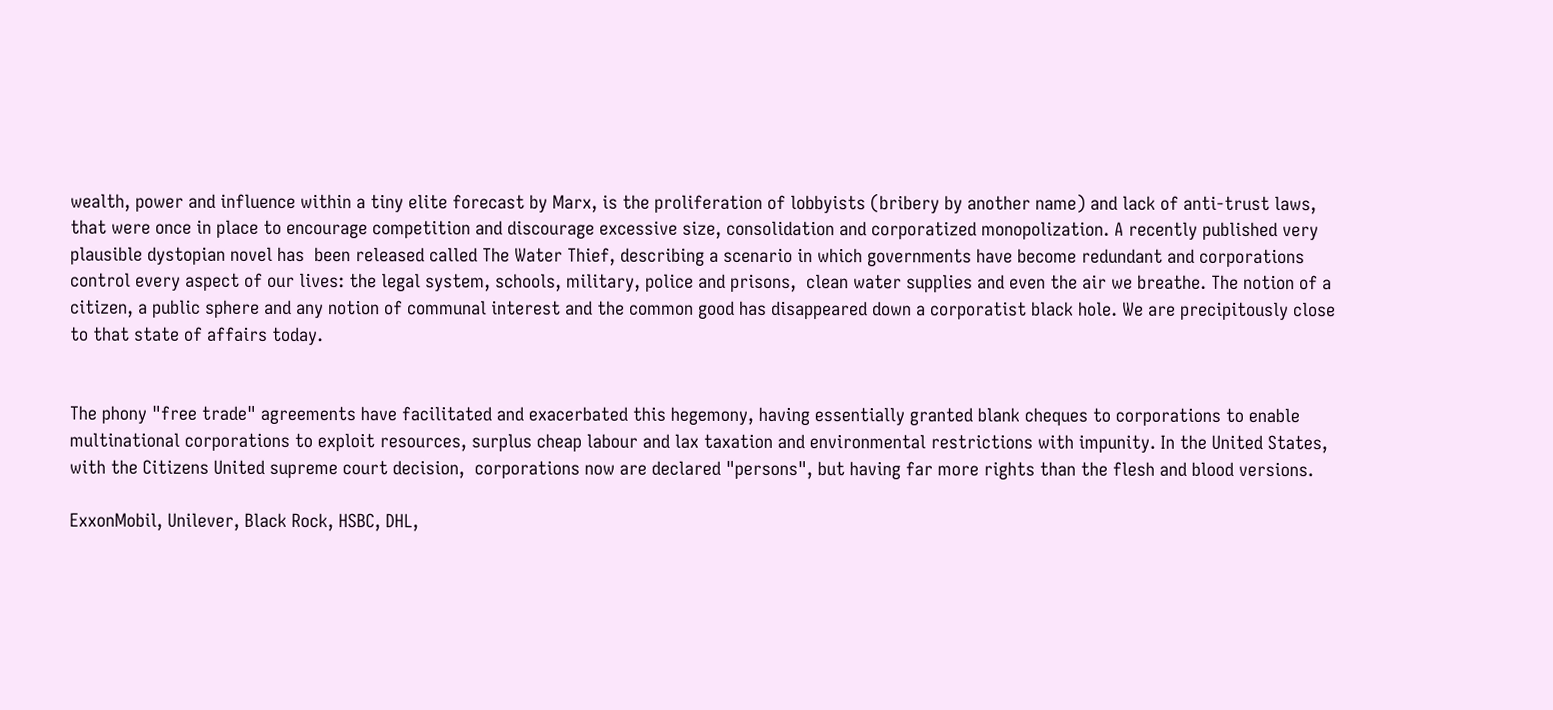wealth, power and influence within a tiny elite forecast by Marx, is the proliferation of lobbyists (bribery by another name) and lack of anti-trust laws, that were once in place to encourage competition and discourage excessive size, consolidation and corporatized monopolization. A recently published very plausible dystopian novel has  been released called The Water Thief, describing a scenario in which governments have become redundant and corporations control every aspect of our lives: the legal system, schools, military, police and prisons,  clean water supplies and even the air we breathe. The notion of a citizen, a public sphere and any notion of communal interest and the common good has disappeared down a corporatist black hole. We are precipitously close to that state of affairs today.


The phony "free trade" agreements have facilitated and exacerbated this hegemony, having essentially granted blank cheques to corporations to enable multinational corporations to exploit resources, surplus cheap labour and lax taxation and environmental restrictions with impunity. In the United States, with the Citizens United supreme court decision,  corporations now are declared "persons", but having far more rights than the flesh and blood versions.

ExxonMobil, Unilever, Black Rock, HSBC, DHL,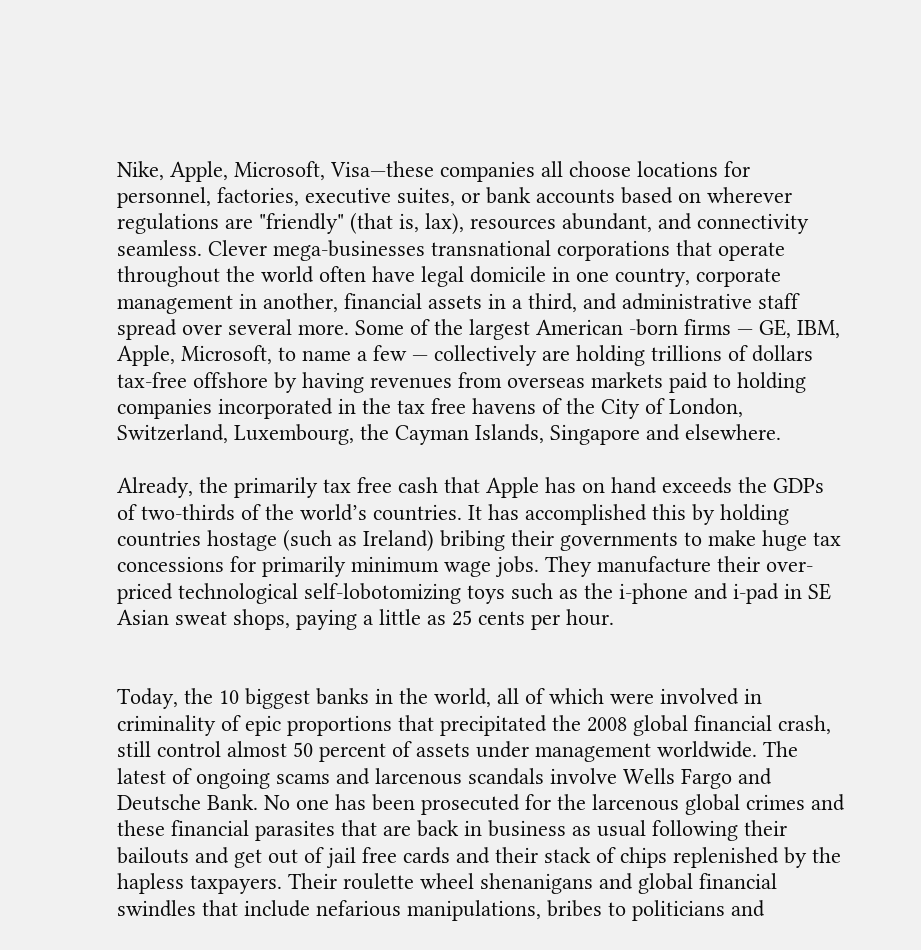Nike, Apple, Microsoft, Visa—these companies all choose locations for personnel, factories, executive suites, or bank accounts based on wherever regulations are "friendly" (that is, lax), resources abundant, and connectivity seamless. Clever mega-businesses transnational corporations that operate throughout the world often have legal domicile in one country, corporate management in another, financial assets in a third, and administrative staff spread over several more. Some of the largest American -born firms — GE, IBM, Apple, Microsoft, to name a few — collectively are holding trillions of dollars tax-free offshore by having revenues from overseas markets paid to holding companies incorporated in the tax free havens of the City of London, Switzerland, Luxembourg, the Cayman Islands, Singapore and elsewhere.

Already, the primarily tax free cash that Apple has on hand exceeds the GDPs of two-thirds of the world’s countries. It has accomplished this by holding countries hostage (such as Ireland) bribing their governments to make huge tax concessions for primarily minimum wage jobs. They manufacture their over-priced technological self-lobotomizing toys such as the i-phone and i-pad in SE Asian sweat shops, paying a little as 25 cents per hour.


Today, the 10 biggest banks in the world, all of which were involved in criminality of epic proportions that precipitated the 2008 global financial crash, still control almost 50 percent of assets under management worldwide. The latest of ongoing scams and larcenous scandals involve Wells Fargo and Deutsche Bank. No one has been prosecuted for the larcenous global crimes and these financial parasites that are back in business as usual following their bailouts and get out of jail free cards and their stack of chips replenished by the hapless taxpayers. Their roulette wheel shenanigans and global financial swindles that include nefarious manipulations, bribes to politicians and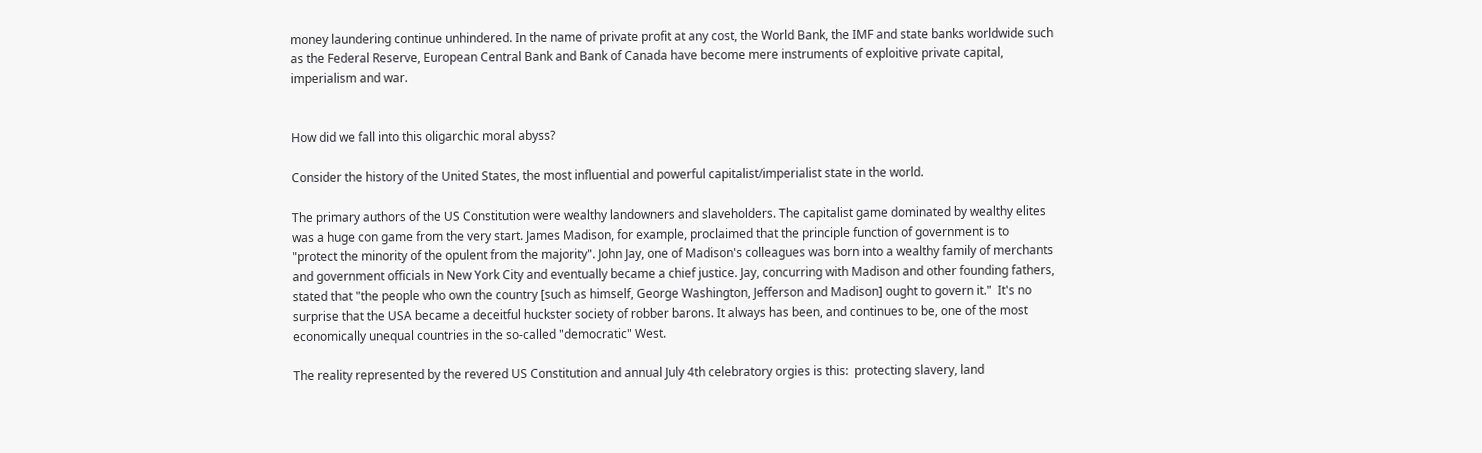money laundering continue unhindered. In the name of private profit at any cost, the World Bank, the IMF and state banks worldwide such as the Federal Reserve, European Central Bank and Bank of Canada have become mere instruments of exploitive private capital, imperialism and war.


How did we fall into this oligarchic moral abyss?

Consider the history of the United States, the most influential and powerful capitalist/imperialist state in the world.

The primary authors of the US Constitution were wealthy landowners and slaveholders. The capitalist game dominated by wealthy elites was a huge con game from the very start. James Madison, for example, proclaimed that the principle function of government is to "protect the minority of the opulent from the majority". John Jay, one of Madison's colleagues was born into a wealthy family of merchants and government officials in New York City and eventually became a chief justice. Jay, concurring with Madison and other founding fathers, stated that "the people who own the country [such as himself, George Washington, Jefferson and Madison] ought to govern it."  It's no surprise that the USA became a deceitful huckster society of robber barons. It always has been, and continues to be, one of the most economically unequal countries in the so-called "democratic" West.

The reality represented by the revered US Constitution and annual July 4th celebratory orgies is this:  protecting slavery, land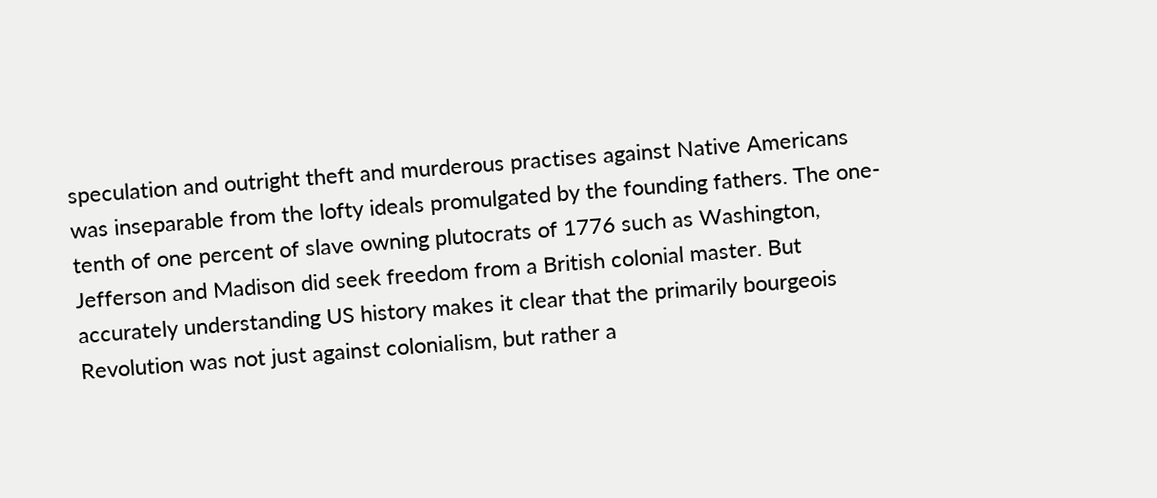speculation and outright theft and murderous practises against Native Americans was inseparable from the lofty ideals promulgated by the founding fathers. The one-tenth of one percent of slave owning plutocrats of 1776 such as Washington, Jefferson and Madison did seek freedom from a British colonial master. But accurately understanding US history makes it clear that the primarily bourgeois Revolution was not just against colonialism, but rather a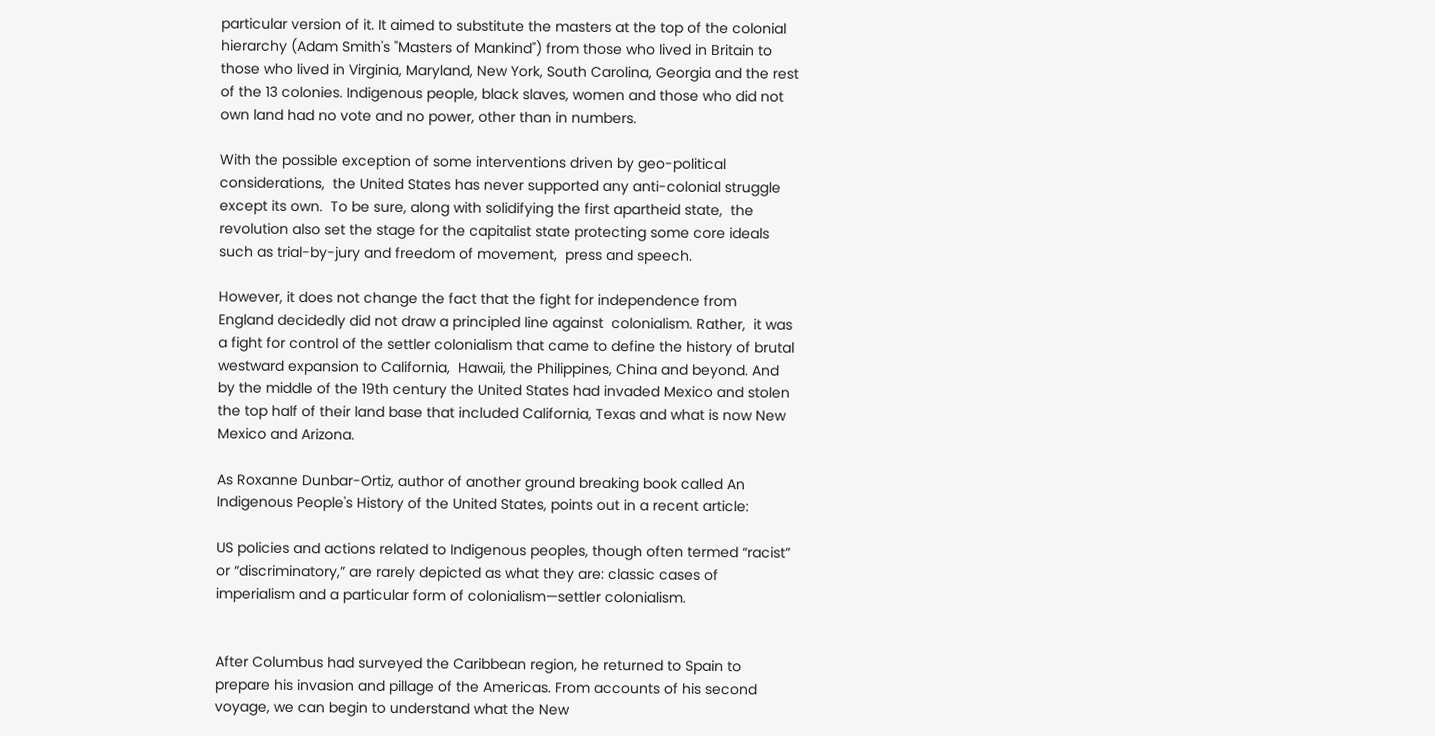particular version of it. It aimed to substitute the masters at the top of the colonial hierarchy (Adam Smith's "Masters of Mankind") from those who lived in Britain to those who lived in Virginia, Maryland, New York, South Carolina, Georgia and the rest of the 13 colonies. Indigenous people, black slaves, women and those who did not own land had no vote and no power, other than in numbers.

With the possible exception of some interventions driven by geo-political considerations,  the United States has never supported any anti-colonial struggle except its own.  To be sure, along with solidifying the first apartheid state,  the revolution also set the stage for the capitalist state protecting some core ideals such as trial-by-jury and freedom of movement,  press and speech.

However, it does not change the fact that the fight for independence from  England decidedly did not draw a principled line against  colonialism. Rather,  it was a fight for control of the settler colonialism that came to define the history of brutal westward expansion to California,  Hawaii, the Philippines, China and beyond. And by the middle of the 19th century the United States had invaded Mexico and stolen the top half of their land base that included California, Texas and what is now New Mexico and Arizona.

As Roxanne Dunbar-Ortiz, author of another ground breaking book called An Indigenous People's History of the United States, points out in a recent article:

US policies and actions related to Indigenous peoples, though often termed “racist” or “discriminatory,” are rarely depicted as what they are: classic cases of imperialism and a particular form of colonialism—settler colonialism.


After Columbus had surveyed the Caribbean region, he returned to Spain to prepare his invasion and pillage of the Americas. From accounts of his second voyage, we can begin to understand what the New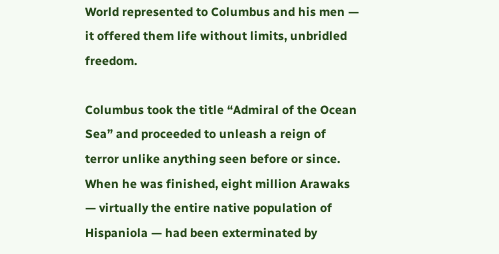World represented to Columbus and his men — it offered them life without limits, unbridled freedom.

Columbus took the title “Admiral of the Ocean Sea” and proceeded to unleash a reign of terror unlike anything seen before or since. When he was finished, eight million Arawaks — virtually the entire native population of Hispaniola — had been exterminated by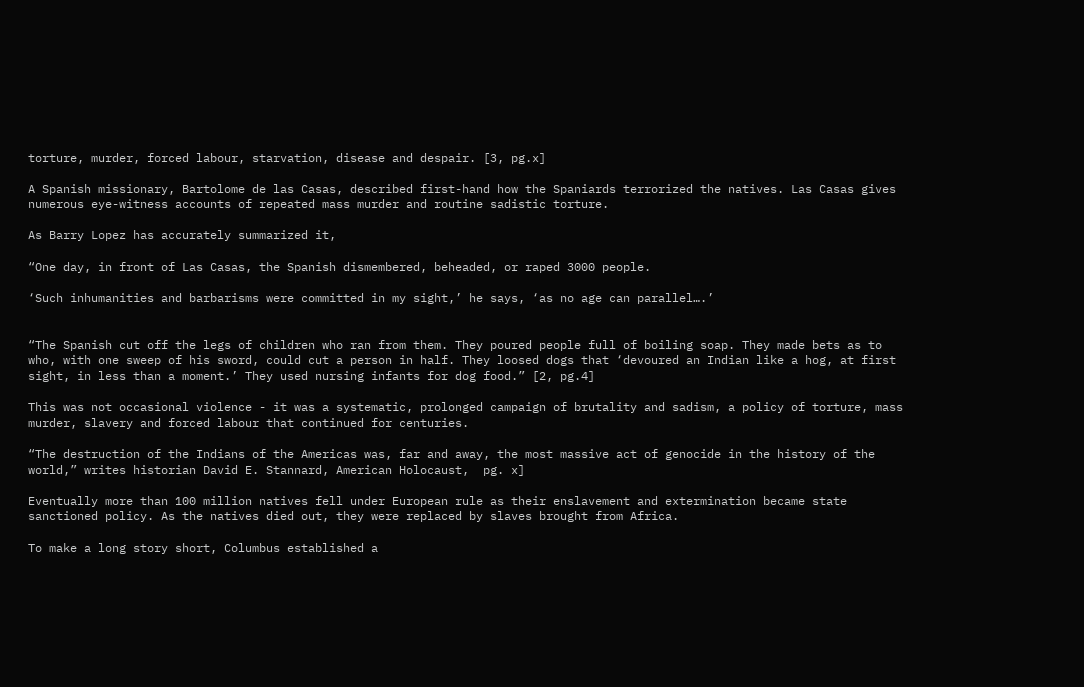torture, murder, forced labour, starvation, disease and despair. [3, pg.x]

A Spanish missionary, Bartolome de las Casas, described first-hand how the Spaniards terrorized the natives. Las Casas gives numerous eye-witness accounts of repeated mass murder and routine sadistic torture.

As Barry Lopez has accurately summarized it,

“One day, in front of Las Casas, the Spanish dismembered, beheaded, or raped 3000 people.

‘Such inhumanities and barbarisms were committed in my sight,’ he says, ‘as no age can parallel….’


“The Spanish cut off the legs of children who ran from them. They poured people full of boiling soap. They made bets as to who, with one sweep of his sword, could cut a person in half. They loosed dogs that ‘devoured an Indian like a hog, at first sight, in less than a moment.’ They used nursing infants for dog food.” [2, pg.4]

This was not occasional violence - it was a systematic, prolonged campaign of brutality and sadism, a policy of torture, mass murder, slavery and forced labour that continued for centuries.

“The destruction of the Indians of the Americas was, far and away, the most massive act of genocide in the history of the world,” writes historian David E. Stannard, American Holocaust,  pg. x]

Eventually more than 100 million natives fell under European rule as their enslavement and extermination became state sanctioned policy. As the natives died out, they were replaced by slaves brought from Africa.

To make a long story short, Columbus established a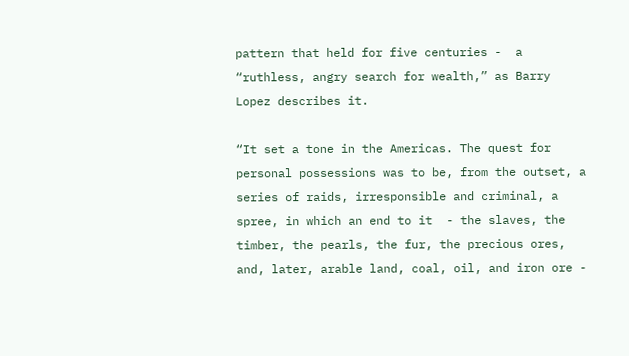pattern that held for five centuries -  a “ruthless, angry search for wealth,” as Barry Lopez describes it.

“It set a tone in the Americas. The quest for personal possessions was to be, from the outset, a series of raids, irresponsible and criminal, a spree, in which an end to it  - the slaves, the timber, the pearls, the fur, the precious ores, and, later, arable land, coal, oil, and iron ore -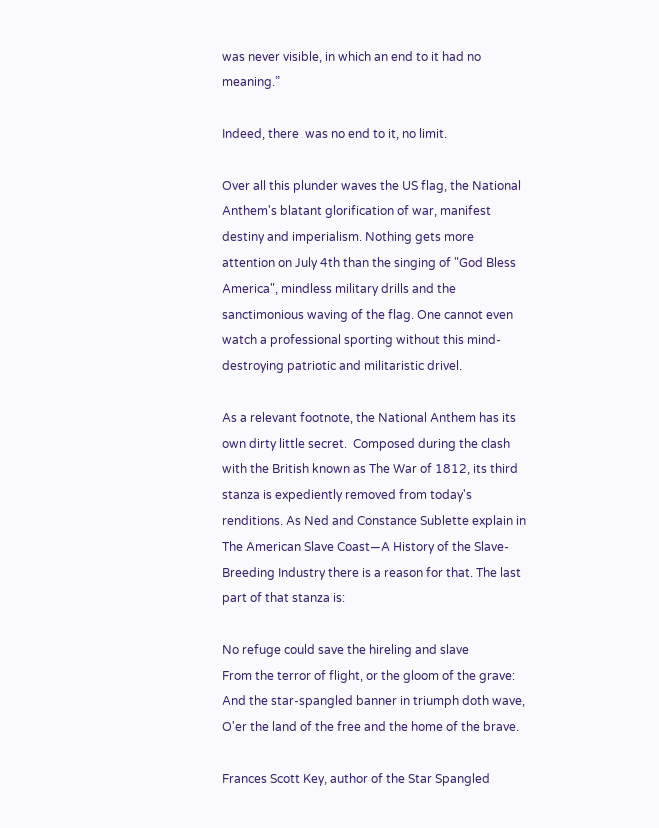was never visible, in which an end to it had no meaning.”

Indeed, there  was no end to it, no limit.

Over all this plunder waves the US flag, the National Anthem's blatant glorification of war, manifest destiny and imperialism. Nothing gets more attention on July 4th than the singing of "God Bless America", mindless military drills and the sanctimonious waving of the flag. One cannot even watch a professional sporting without this mind-destroying patriotic and militaristic drivel.

As a relevant footnote, the National Anthem has its own dirty little secret.  Composed during the clash with the British known as The War of 1812, its third stanza is expediently removed from today's renditions. As Ned and Constance Sublette explain in The American Slave Coast—A History of the Slave-Breeding Industry there is a reason for that. The last part of that stanza is:

No refuge could save the hireling and slave
From the terror of flight, or the gloom of the grave:
And the star-spangled banner in triumph doth wave,
O'er the land of the free and the home of the brave.

Frances Scott Key, author of the Star Spangled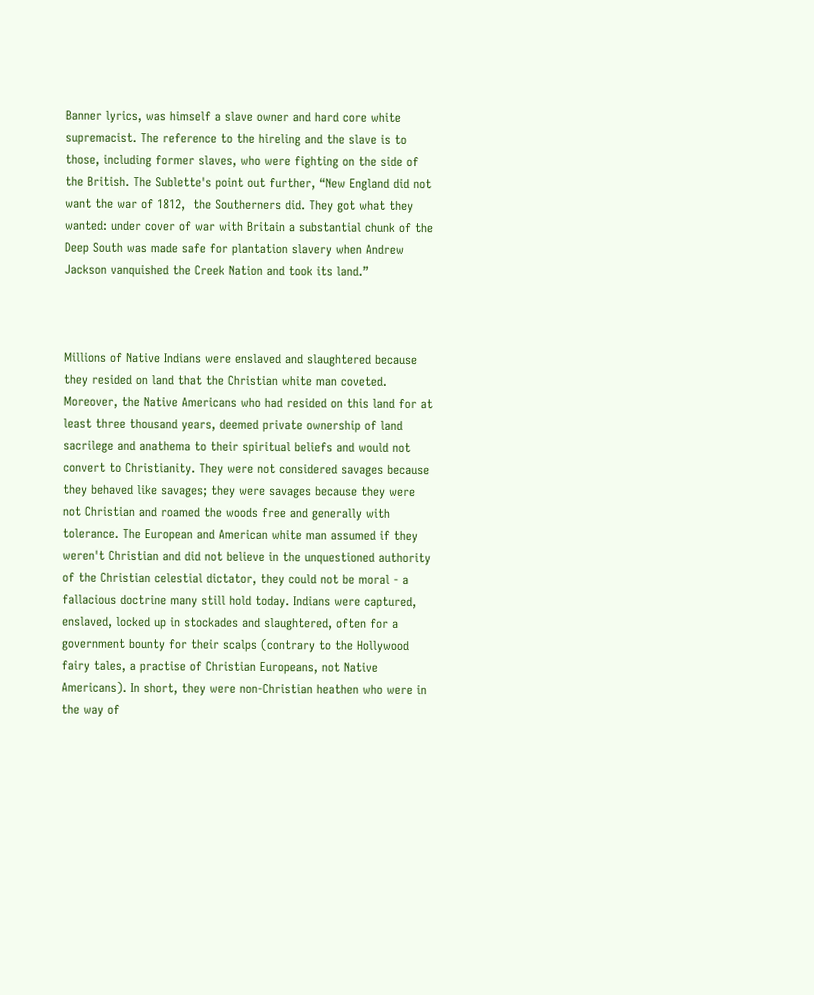Banner lyrics, was himself a slave owner and hard core white supremacist. The reference to the hireling and the slave is to those, including former slaves, who were fighting on the side of the British. The Sublette's point out further, “New England did not want the war of 1812,  the Southerners did. They got what they wanted: under cover of war with Britain a substantial chunk of the Deep South was made safe for plantation slavery when Andrew Jackson vanquished the Creek Nation and took its land.”



Millions of Native Indians were enslaved and slaughtered because they resided on land that the Christian white man coveted. Moreover, the Native Americans who had resided on this land for at least three thousand years, deemed private ownership of land sacrilege and anathema to their spiritual beliefs and would not convert to Christianity. They were not considered savages because they behaved like savages; they were savages because they were not Christian and roamed the woods free and generally with tolerance. The European and American white man assumed if they weren't Christian and did not believe in the unquestioned authority of the Christian celestial dictator, they could not be moral - a fallacious doctrine many still hold today. Indians were captured, enslaved, locked up in stockades and slaughtered, often for a government bounty for their scalps (contrary to the Hollywood fairy tales, a practise of Christian Europeans, not Native Americans). In short, they were non-Christian heathen who were in the way of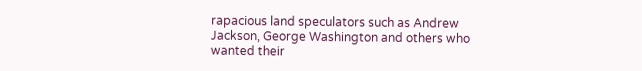rapacious land speculators such as Andrew Jackson, George Washington and others who wanted their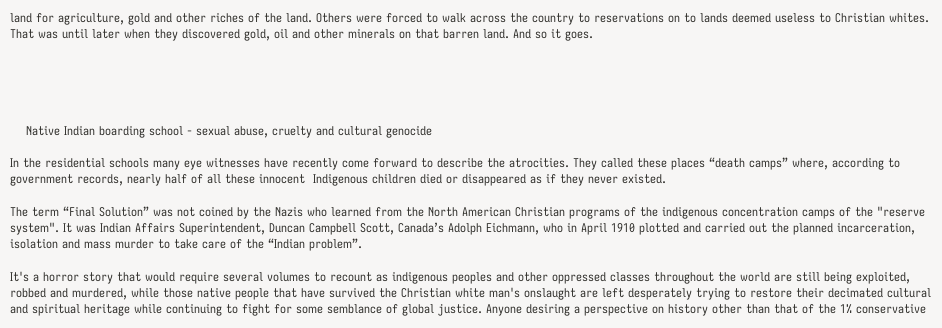land for agriculture, gold and other riches of the land. Others were forced to walk across the country to reservations on to lands deemed useless to Christian whites. That was until later when they discovered gold, oil and other minerals on that barren land. And so it goes.





    Native Indian boarding school - sexual abuse, cruelty and cultural genocide

In the residential schools many eye witnesses have recently come forward to describe the atrocities. They called these places “death camps” where, according to government records, nearly half of all these innocent  Indigenous children died or disappeared as if they never existed.

The term “Final Solution” was not coined by the Nazis who learned from the North American Christian programs of the indigenous concentration camps of the "reserve system". It was Indian Affairs Superintendent, Duncan Campbell Scott, Canada’s Adolph Eichmann, who in April 1910 plotted and carried out the planned incarceration, isolation and mass murder to take care of the “Indian problem”.

It's a horror story that would require several volumes to recount as indigenous peoples and other oppressed classes throughout the world are still being exploited, robbed and murdered, while those native people that have survived the Christian white man's onslaught are left desperately trying to restore their decimated cultural and spiritual heritage while continuing to fight for some semblance of global justice. Anyone desiring a perspective on history other than that of the 1% conservative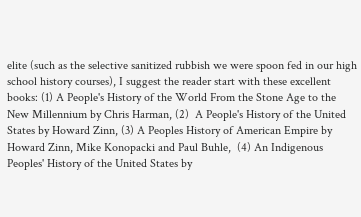elite (such as the selective sanitized rubbish we were spoon fed in our high school history courses), I suggest the reader start with these excellent books: (1) A People's History of the World From the Stone Age to the New Millennium by Chris Harman, (2)  A People's History of the United States by Howard Zinn, (3) A Peoples History of American Empire by Howard Zinn, Mike Konopacki and Paul Buhle,  (4) An Indigenous Peoples' History of the United States by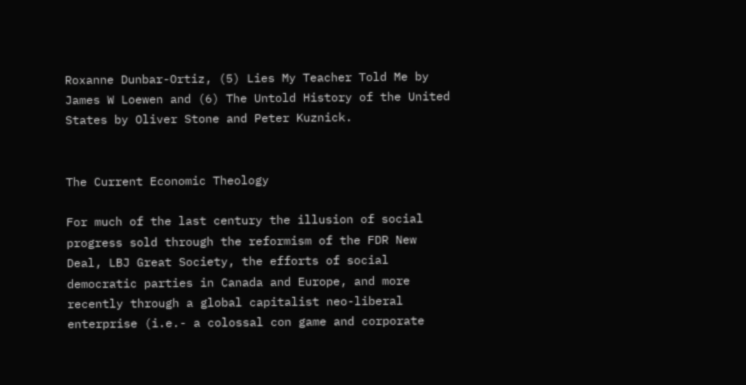Roxanne Dunbar-Ortiz, (5) Lies My Teacher Told Me by James W Loewen and (6) The Untold History of the United States by Oliver Stone and Peter Kuznick.


The Current Economic Theology

For much of the last century the illusion of social progress sold through the reformism of the FDR New Deal, LBJ Great Society, the efforts of social democratic parties in Canada and Europe, and more recently through a global capitalist neo-liberal enterprise (i.e.- a colossal con game and corporate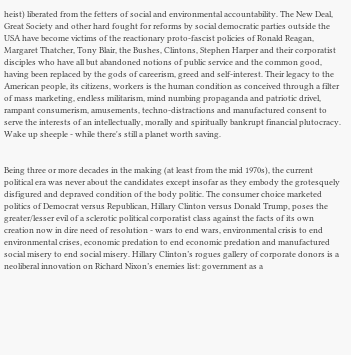heist) liberated from the fetters of social and environmental accountability. The New Deal, Great Society and other hard fought for reforms by social democratic parties outside the USA have become victims of the reactionary proto-fascist policies of Ronald Reagan, Margaret Thatcher, Tony Blair, the Bushes, Clintons, Stephen Harper and their corporatist disciples who have all but abandoned notions of public service and the common good, having been replaced by the gods of careerism, greed and self-interest. Their legacy to the American people, its citizens, workers is the human condition as conceived through a filter of mass marketing, endless militarism, mind numbing propaganda and patriotic drivel, rampant consumerism, amusements, techno-distractions and manufactured consent to serve the interests of an intellectually, morally and spiritually bankrupt financial plutocracy. Wake up sheeple - while there's still a planet worth saving.


Being three or more decades in the making (at least from the mid 1970s), the current political era was never about the candidates except insofar as they embody the grotesquely disfigured and depraved condition of the body politic. The consumer choice marketed politics of Democrat versus Republican, Hillary Clinton versus Donald Trump, poses the greater/lesser evil of a sclerotic political corporatist class against the facts of its own creation now in dire need of resolution - wars to end wars, environmental crisis to end environmental crises, economic predation to end economic predation and manufactured social misery to end social misery. Hillary Clinton’s rogues gallery of corporate donors is a neoliberal innovation on Richard Nixon’s enemies list: government as a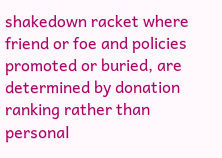shakedown racket where friend or foe and policies promoted or buried, are determined by donation ranking rather than personal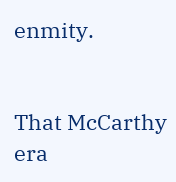enmity.


That McCarthy era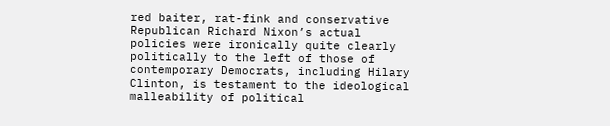red baiter, rat-fink and conservative Republican Richard Nixon’s actual policies were ironically quite clearly politically to the left of those of contemporary Democrats, including Hilary Clinton, is testament to the ideological malleability of political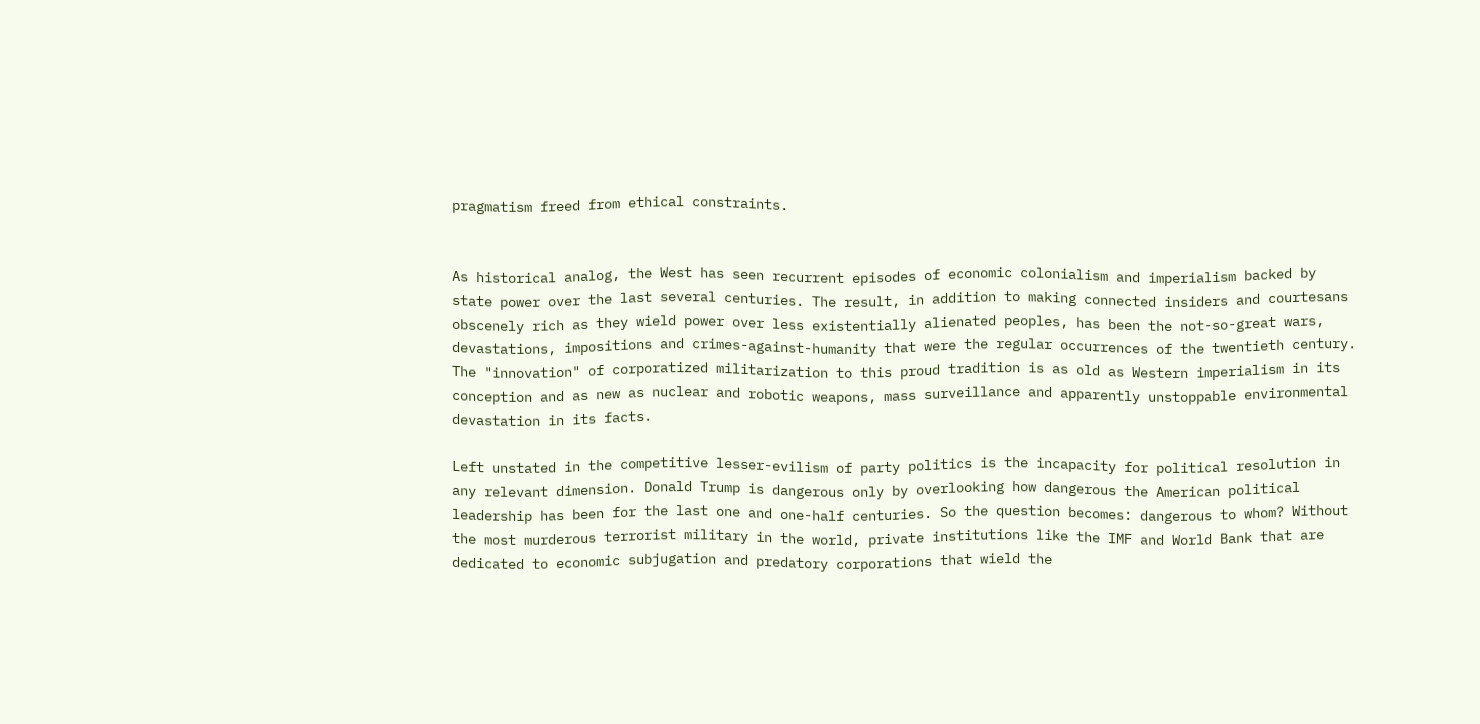pragmatism freed from ethical constraints.


As historical analog, the West has seen recurrent episodes of economic colonialism and imperialism backed by state power over the last several centuries. The result, in addition to making connected insiders and courtesans obscenely rich as they wield power over less existentially alienated peoples, has been the not-so-great wars, devastations, impositions and crimes-against-humanity that were the regular occurrences of the twentieth century. The "innovation" of corporatized militarization to this proud tradition is as old as Western imperialism in its conception and as new as nuclear and robotic weapons, mass surveillance and apparently unstoppable environmental devastation in its facts.

Left unstated in the competitive lesser-evilism of party politics is the incapacity for political resolution in any relevant dimension. Donald Trump is dangerous only by overlooking how dangerous the American political leadership has been for the last one and one-half centuries. So the question becomes: dangerous to whom? Without the most murderous terrorist military in the world, private institutions like the IMF and World Bank that are dedicated to economic subjugation and predatory corporations that wield the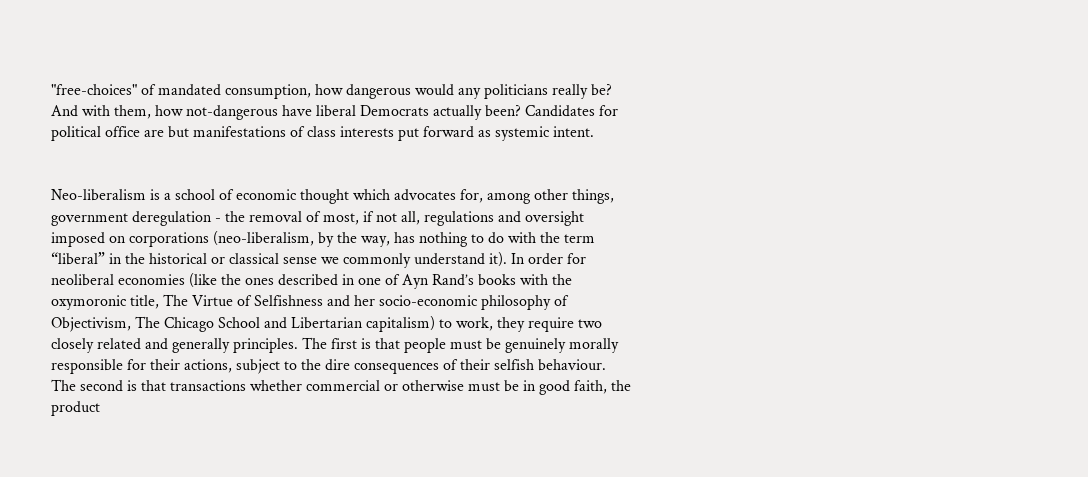"free-choices" of mandated consumption, how dangerous would any politicians really be? And with them, how not-dangerous have liberal Democrats actually been? Candidates for political office are but manifestations of class interests put forward as systemic intent.


Neo-liberalism is a school of economic thought which advocates for, among other things, government deregulation - the removal of most, if not all, regulations and oversight imposed on corporations (neo-liberalism, by the way, has nothing to do with the term “liberal” in the historical or classical sense we commonly understand it). In order for neoliberal economies (like the ones described in one of Ayn Rand’s books with the oxymoronic title, The Virtue of Selfishness and her socio-economic philosophy of Objectivism, The Chicago School and Libertarian capitalism) to work, they require two closely related and generally principles. The first is that people must be genuinely morally responsible for their actions, subject to the dire consequences of their selfish behaviour.  The second is that transactions whether commercial or otherwise must be in good faith, the product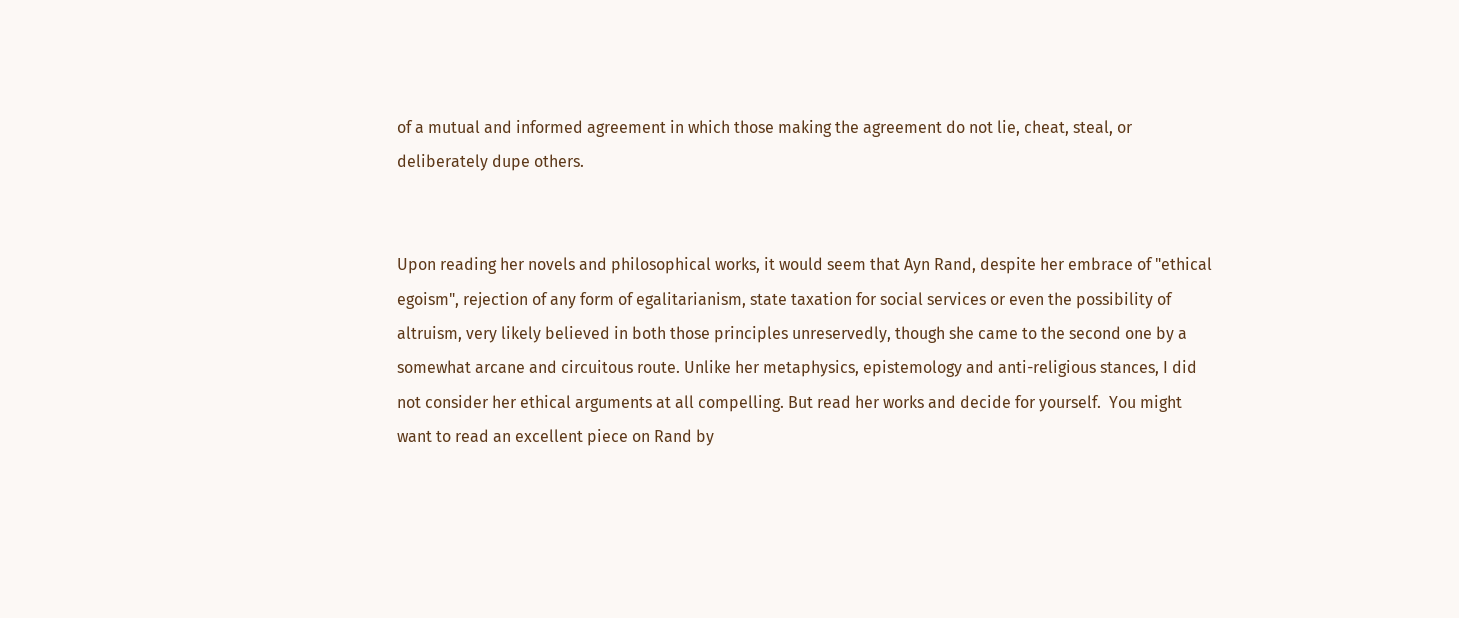of a mutual and informed agreement in which those making the agreement do not lie, cheat, steal, or deliberately dupe others.


Upon reading her novels and philosophical works, it would seem that Ayn Rand, despite her embrace of "ethical egoism", rejection of any form of egalitarianism, state taxation for social services or even the possibility of altruism, very likely believed in both those principles unreservedly, though she came to the second one by a somewhat arcane and circuitous route. Unlike her metaphysics, epistemology and anti-religious stances, I did not consider her ethical arguments at all compelling. But read her works and decide for yourself.  You might want to read an excellent piece on Rand by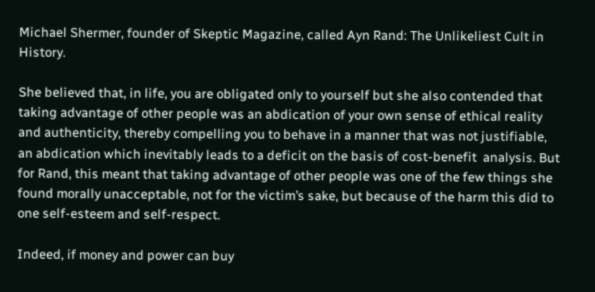Michael Shermer, founder of Skeptic Magazine, called Ayn Rand: The Unlikeliest Cult in History.

She believed that, in life, you are obligated only to yourself but she also contended that taking advantage of other people was an abdication of your own sense of ethical reality and authenticity, thereby compelling you to behave in a manner that was not justifiable, an abdication which inevitably leads to a deficit on the basis of cost-benefit  analysis. But for Rand, this meant that taking advantage of other people was one of the few things she found morally unacceptable, not for the victim’s sake, but because of the harm this did to one self-esteem and self-respect.

Indeed, if money and power can buy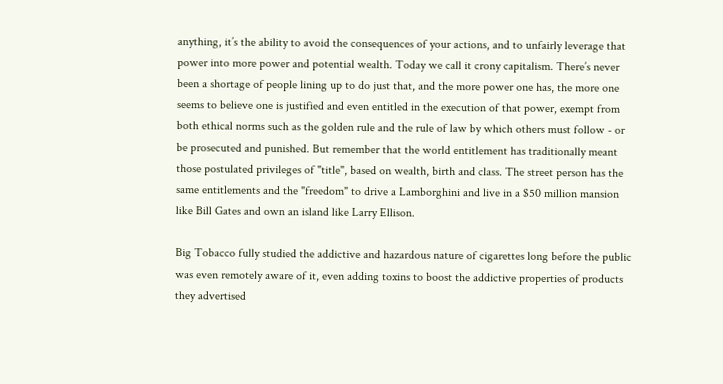anything, it’s the ability to avoid the consequences of your actions, and to unfairly leverage that power into more power and potential wealth. Today we call it crony capitalism. There’s never been a shortage of people lining up to do just that, and the more power one has, the more one seems to believe one is justified and even entitled in the execution of that power, exempt from both ethical norms such as the golden rule and the rule of law by which others must follow - or be prosecuted and punished. But remember that the world entitlement has traditionally meant those postulated privileges of "title", based on wealth, birth and class. The street person has the same entitlements and the "freedom" to drive a Lamborghini and live in a $50 million mansion like Bill Gates and own an island like Larry Ellison.

Big Tobacco fully studied the addictive and hazardous nature of cigarettes long before the public was even remotely aware of it, even adding toxins to boost the addictive properties of products they advertised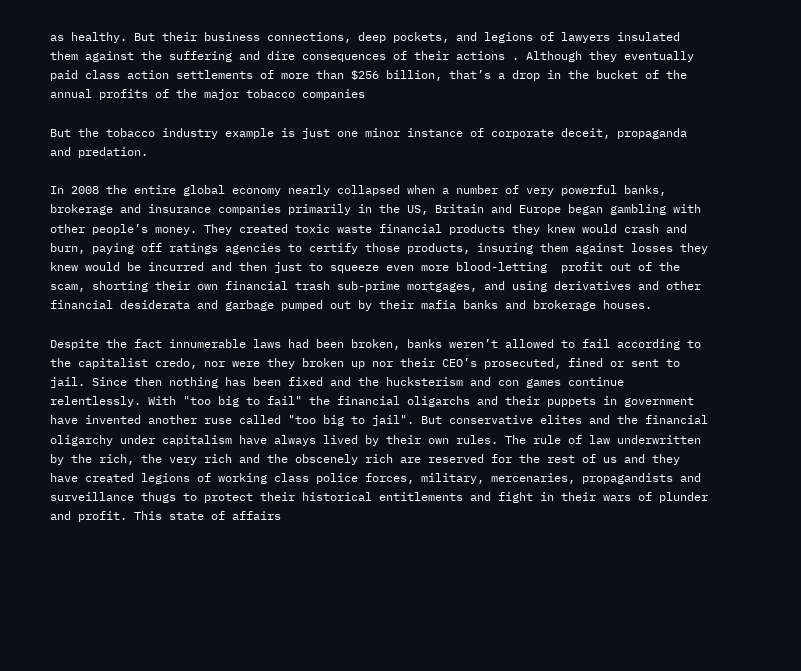as healthy. But their business connections, deep pockets, and legions of lawyers insulated them against the suffering and dire consequences of their actions . Although they eventually paid class action settlements of more than $256 billion, that’s a drop in the bucket of the annual profits of the major tobacco companies

But the tobacco industry example is just one minor instance of corporate deceit, propaganda and predation.

In 2008 the entire global economy nearly collapsed when a number of very powerful banks, brokerage and insurance companies primarily in the US, Britain and Europe began gambling with other people’s money. They created toxic waste financial products they knew would crash and burn, paying off ratings agencies to certify those products, insuring them against losses they knew would be incurred and then just to squeeze even more blood-letting  profit out of the scam, shorting their own financial trash sub-prime mortgages, and using derivatives and other financial desiderata and garbage pumped out by their mafia banks and brokerage houses.

Despite the fact innumerable laws had been broken, banks weren’t allowed to fail according to the capitalist credo, nor were they broken up nor their CEO’s prosecuted, fined or sent to jail. Since then nothing has been fixed and the hucksterism and con games continue relentlessly. With "too big to fail" the financial oligarchs and their puppets in government have invented another ruse called "too big to jail". But conservative elites and the financial oligarchy under capitalism have always lived by their own rules. The rule of law underwritten by the rich, the very rich and the obscenely rich are reserved for the rest of us and they have created legions of working class police forces, military, mercenaries, propagandists and surveillance thugs to protect their historical entitlements and fight in their wars of plunder and profit. This state of affairs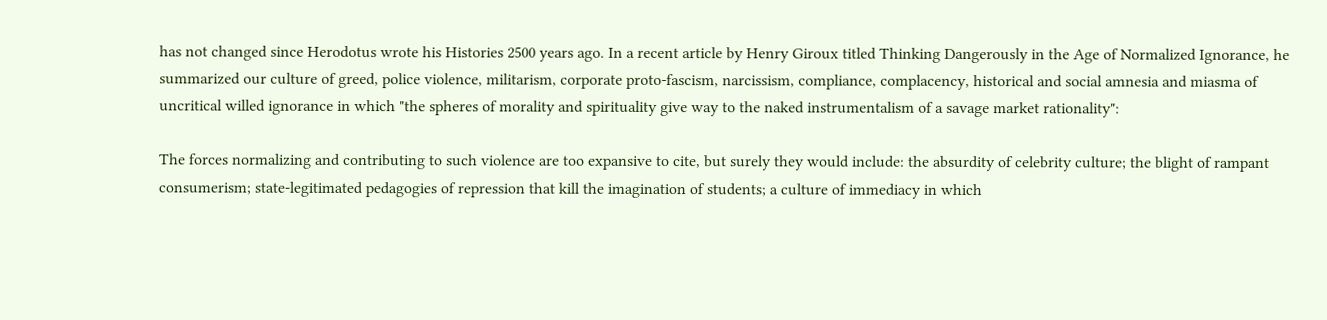has not changed since Herodotus wrote his Histories 2500 years ago. In a recent article by Henry Giroux titled Thinking Dangerously in the Age of Normalized Ignorance, he summarized our culture of greed, police violence, militarism, corporate proto-fascism, narcissism, compliance, complacency, historical and social amnesia and miasma of uncritical willed ignorance in which "the spheres of morality and spirituality give way to the naked instrumentalism of a savage market rationality":

The forces normalizing and contributing to such violence are too expansive to cite, but surely they would include: the absurdity of celebrity culture; the blight of rampant consumerism; state-legitimated pedagogies of repression that kill the imagination of students; a culture of immediacy in which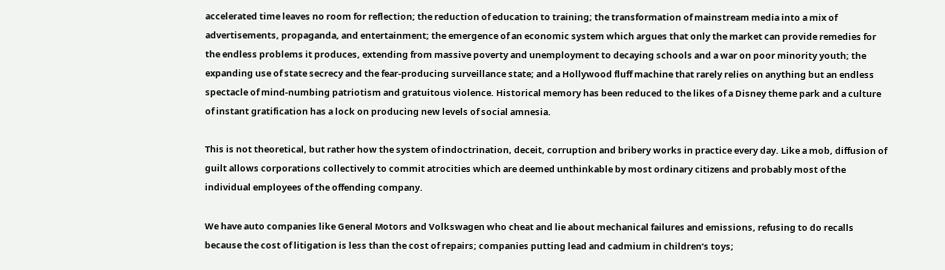accelerated time leaves no room for reflection; the reduction of education to training; the transformation of mainstream media into a mix of advertisements, propaganda, and entertainment; the emergence of an economic system which argues that only the market can provide remedies for the endless problems it produces, extending from massive poverty and unemployment to decaying schools and a war on poor minority youth; the expanding use of state secrecy and the fear-producing surveillance state; and a Hollywood fluff machine that rarely relies on anything but an endless spectacle of mind-numbing patriotism and gratuitous violence. Historical memory has been reduced to the likes of a Disney theme park and a culture of instant gratification has a lock on producing new levels of social amnesia.

This is not theoretical, but rather how the system of indoctrination, deceit, corruption and bribery works in practice every day. Like a mob, diffusion of guilt allows corporations collectively to commit atrocities which are deemed unthinkable by most ordinary citizens and probably most of the individual employees of the offending company.

We have auto companies like General Motors and Volkswagen who cheat and lie about mechanical failures and emissions, refusing to do recalls because the cost of litigation is less than the cost of repairs; companies putting lead and cadmium in children’s toys;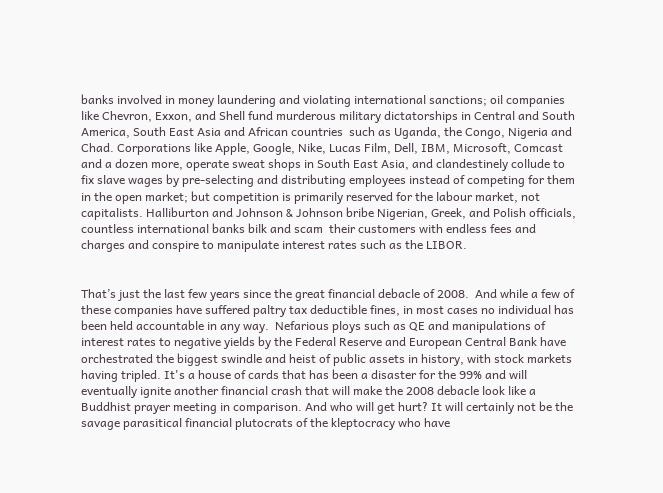banks involved in money laundering and violating international sanctions; oil companies like Chevron, Exxon, and Shell fund murderous military dictatorships in Central and South America, South East Asia and African countries  such as Uganda, the Congo, Nigeria and Chad. Corporations like Apple, Google, Nike, Lucas Film, Dell, IBM, Microsoft, Comcast and a dozen more, operate sweat shops in South East Asia, and clandestinely collude to fix slave wages by pre-selecting and distributing employees instead of competing for them in the open market; but competition is primarily reserved for the labour market, not capitalists. Halliburton and Johnson & Johnson bribe Nigerian, Greek, and Polish officials, countless international banks bilk and scam  their customers with endless fees and charges and conspire to manipulate interest rates such as the LIBOR.


That’s just the last few years since the great financial debacle of 2008.  And while a few of these companies have suffered paltry tax deductible fines, in most cases no individual has been held accountable in any way.  Nefarious ploys such as QE and manipulations of interest rates to negative yields by the Federal Reserve and European Central Bank have orchestrated the biggest swindle and heist of public assets in history, with stock markets having tripled. It's a house of cards that has been a disaster for the 99% and will eventually ignite another financial crash that will make the 2008 debacle look like a Buddhist prayer meeting in comparison. And who will get hurt? It will certainly not be the savage parasitical financial plutocrats of the kleptocracy who have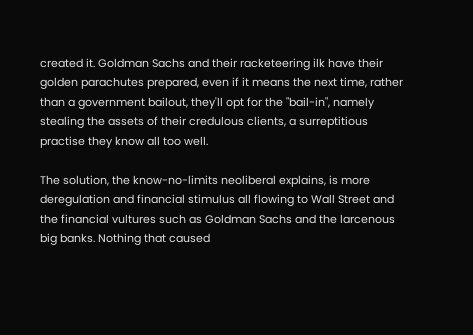created it. Goldman Sachs and their racketeering ilk have their golden parachutes prepared, even if it means the next time, rather than a government bailout, they'll opt for the "bail-in", namely stealing the assets of their credulous clients, a surreptitious practise they know all too well.

The solution, the know-no-limits neoliberal explains, is more deregulation and financial stimulus all flowing to Wall Street and the financial vultures such as Goldman Sachs and the larcenous big banks. Nothing that caused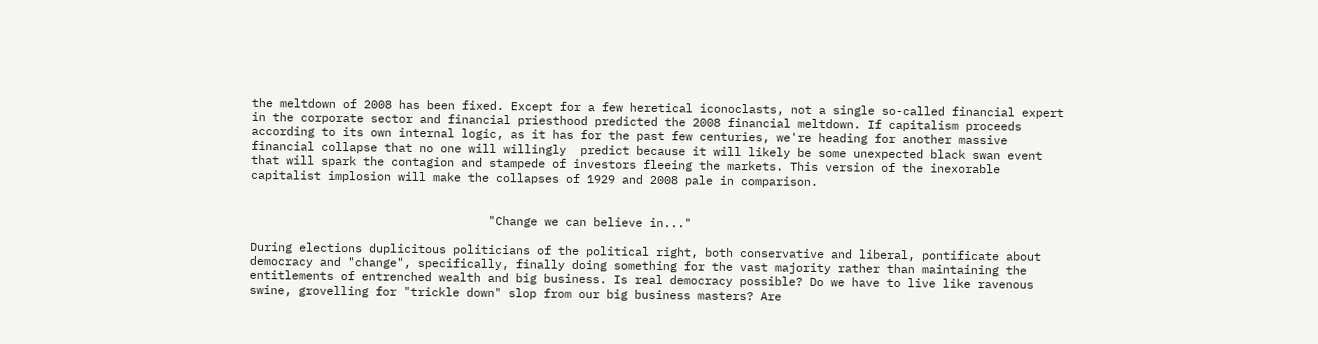the meltdown of 2008 has been fixed. Except for a few heretical iconoclasts, not a single so-called financial expert in the corporate sector and financial priesthood predicted the 2008 financial meltdown. If capitalism proceeds according to its own internal logic, as it has for the past few centuries, we're heading for another massive financial collapse that no one will willingly  predict because it will likely be some unexpected black swan event that will spark the contagion and stampede of investors fleeing the markets. This version of the inexorable capitalist implosion will make the collapses of 1929 and 2008 pale in comparison.


                                  "Change we can believe in..."

During elections duplicitous politicians of the political right, both conservative and liberal, pontificate about democracy and "change", specifically, finally doing something for the vast majority rather than maintaining the entitlements of entrenched wealth and big business. Is real democracy possible? Do we have to live like ravenous swine, grovelling for "trickle down" slop from our big business masters? Are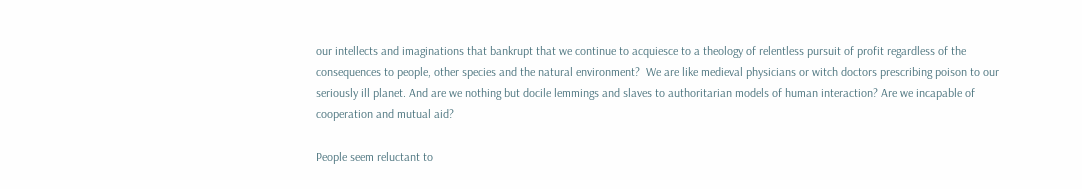our intellects and imaginations that bankrupt that we continue to acquiesce to a theology of relentless pursuit of profit regardless of the consequences to people, other species and the natural environment?  We are like medieval physicians or witch doctors prescribing poison to our seriously ill planet. And are we nothing but docile lemmings and slaves to authoritarian models of human interaction? Are we incapable of cooperation and mutual aid?

People seem reluctant to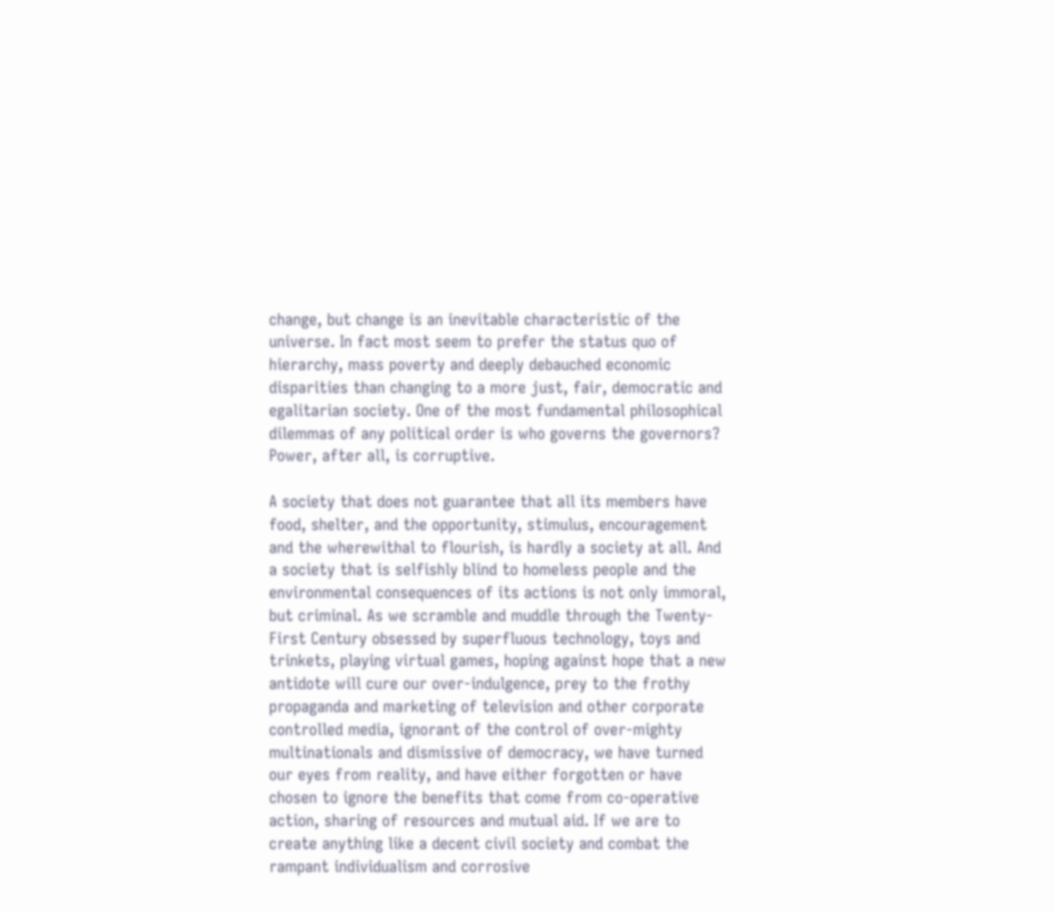change, but change is an inevitable characteristic of the universe. In fact most seem to prefer the status quo of hierarchy, mass poverty and deeply debauched economic disparities than changing to a more just, fair, democratic and egalitarian society. One of the most fundamental philosophical dilemmas of any political order is who governs the governors? Power, after all, is corruptive.

A society that does not guarantee that all its members have food, shelter, and the opportunity, stimulus, encouragement and the wherewithal to flourish, is hardly a society at all. And a society that is selfishly blind to homeless people and the environmental consequences of its actions is not only immoral, but criminal. As we scramble and muddle through the Twenty-First Century obsessed by superfluous technology, toys and trinkets, playing virtual games, hoping against hope that a new antidote will cure our over-indulgence, prey to the frothy propaganda and marketing of television and other corporate controlled media, ignorant of the control of over-mighty multinationals and dismissive of democracy, we have turned our eyes from reality, and have either forgotten or have chosen to ignore the benefits that come from co-operative action, sharing of resources and mutual aid. If we are to create anything like a decent civil society and combat the rampant individualism and corrosive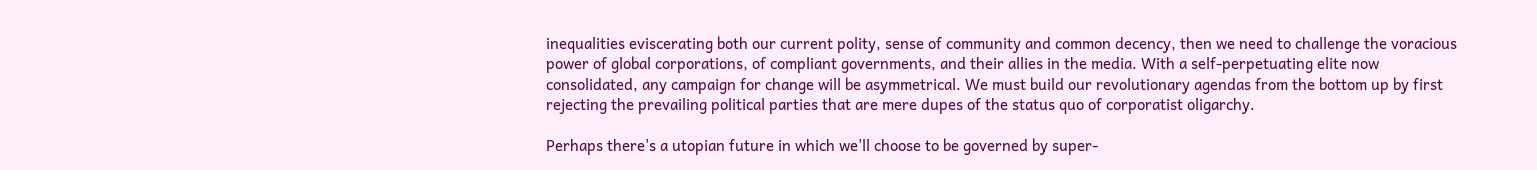inequalities eviscerating both our current polity, sense of community and common decency, then we need to challenge the voracious power of global corporations, of compliant governments, and their allies in the media. With a self-perpetuating elite now consolidated, any campaign for change will be asymmetrical. We must build our revolutionary agendas from the bottom up by first rejecting the prevailing political parties that are mere dupes of the status quo of corporatist oligarchy.

Perhaps there's a utopian future in which we'll choose to be governed by super-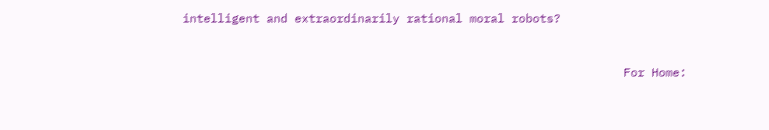intelligent and extraordinarily rational moral robots?


                                                               For Home: